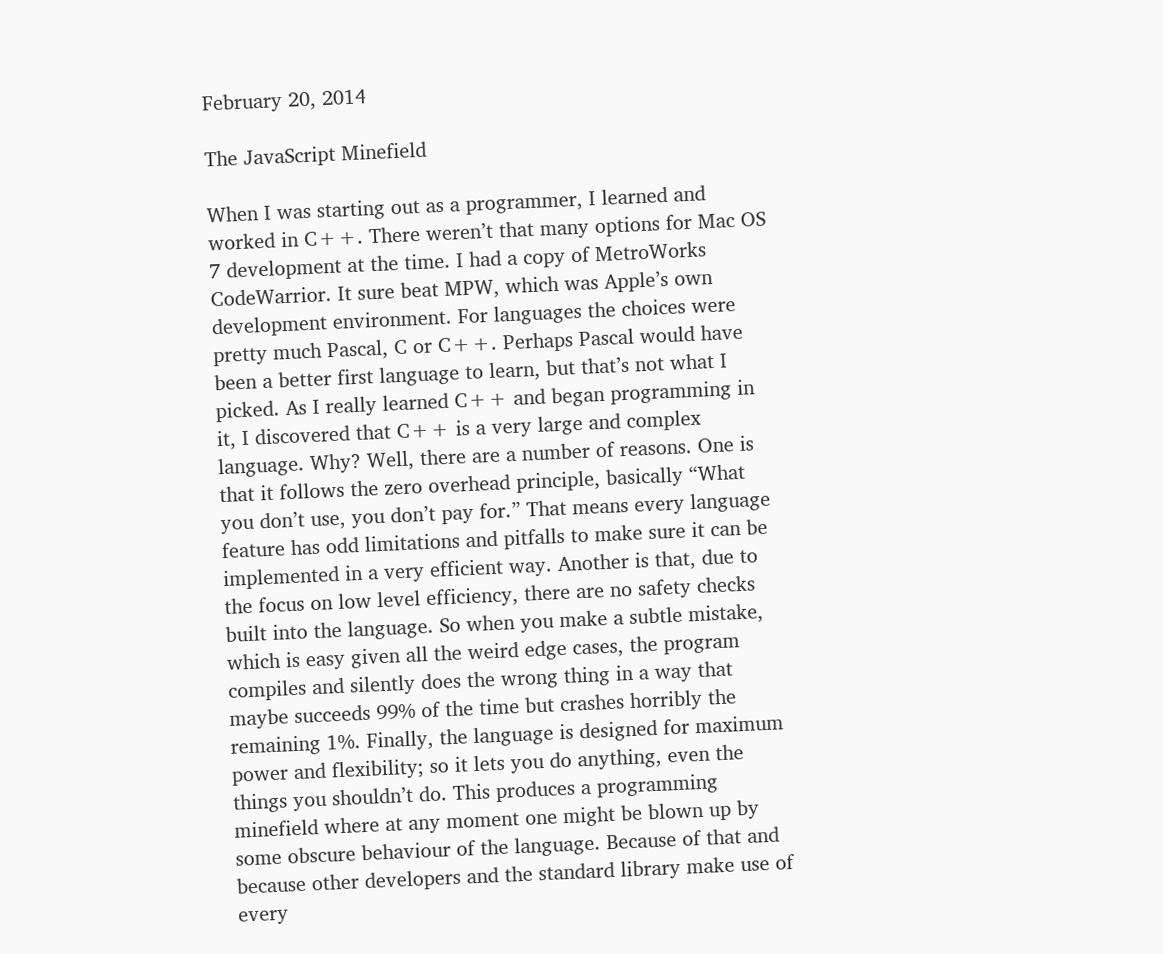February 20, 2014

The JavaScript Minefield

When I was starting out as a programmer, I learned and worked in C++. There weren’t that many options for Mac OS 7 development at the time. I had a copy of MetroWorks CodeWarrior. It sure beat MPW, which was Apple’s own development environment. For languages the choices were pretty much Pascal, C or C++. Perhaps Pascal would have been a better first language to learn, but that’s not what I picked. As I really learned C++ and began programming in it, I discovered that C++ is a very large and complex language. Why? Well, there are a number of reasons. One is that it follows the zero overhead principle, basically “What you don’t use, you don’t pay for.” That means every language feature has odd limitations and pitfalls to make sure it can be implemented in a very efficient way. Another is that, due to the focus on low level efficiency, there are no safety checks built into the language. So when you make a subtle mistake, which is easy given all the weird edge cases, the program compiles and silently does the wrong thing in a way that maybe succeeds 99% of the time but crashes horribly the remaining 1%. Finally, the language is designed for maximum power and flexibility; so it lets you do anything, even the things you shouldn’t do. This produces a programming minefield where at any moment one might be blown up by some obscure behaviour of the language. Because of that and because other developers and the standard library make use of every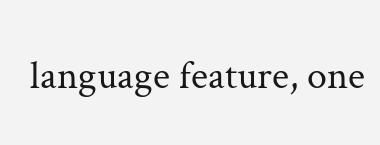language feature, one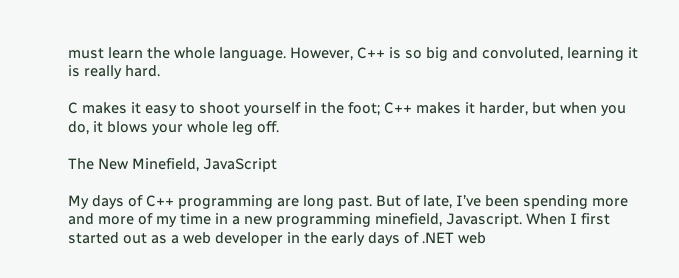must learn the whole language. However, C++ is so big and convoluted, learning it is really hard.

C makes it easy to shoot yourself in the foot; C++ makes it harder, but when you do, it blows your whole leg off.

The New Minefield, JavaScript

My days of C++ programming are long past. But of late, I’ve been spending more and more of my time in a new programming minefield, Javascript. When I first started out as a web developer in the early days of .NET web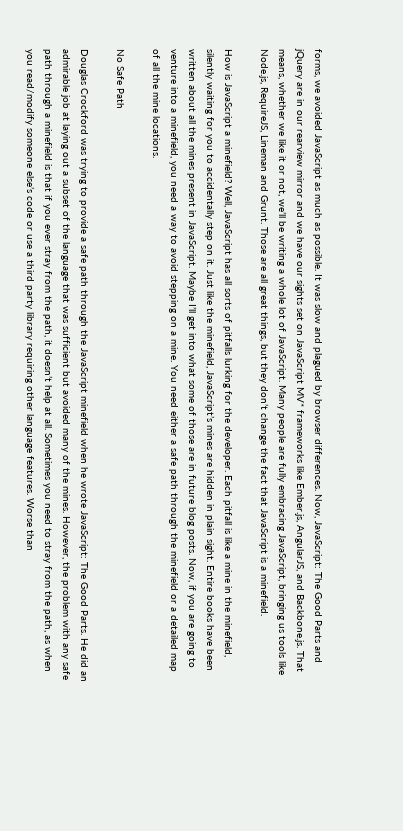forms, we avoided JavaScript as much as possible. It was slow and plagued by browser differences. Now, JavaScript: The Good Parts and jQuery are in our rearview mirror and we have our sights set on JavaScript MV* frameworks like Ember.js, AngularJS, and Backbone.js. That means, whether we like it or not, we’ll be writing a whole lot of JavaScript. Many people are fully embracing JavaScript, bringing us tools like Node.js, RequireJS, Lineman and Grunt. Those are all great things, but they don’t change the fact that JavaScript is a minefield.

How is JavaScript a minefield? Well, JavaScript has all sorts of pitfalls lurking for the developer. Each pitfall is like a mine in the minefield, silently waiting for you to accidentally step on it. Just like the minefield, JavaScript’s mines are hidden in plain sight. Entire books have been written about all the mines present in JavaScript. Maybe I’ll get into what some of those are in future blog posts. Now, if you are going to venture into a minefield, you need a way to avoid stepping on a mine. You need either a safe path through the minefield or a detailed map of all the mine locations.

No Safe Path

Douglas Crockford was trying to provide a safe path through the JavaScript minefield when he wrote JavaScript: The Good Parts. He did an admirable job at laying out a subset of the language that was sufficient but avoided many of the mines. However, the problem with any safe path through a minefield is that if you ever stray from the path, it doesn’t help at all. Sometimes you need to stray from the path, as when you read/modify someone else’s code or use a third party library requiring other language features. Worse than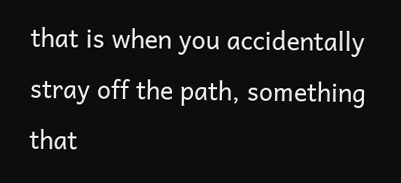that is when you accidentally stray off the path, something that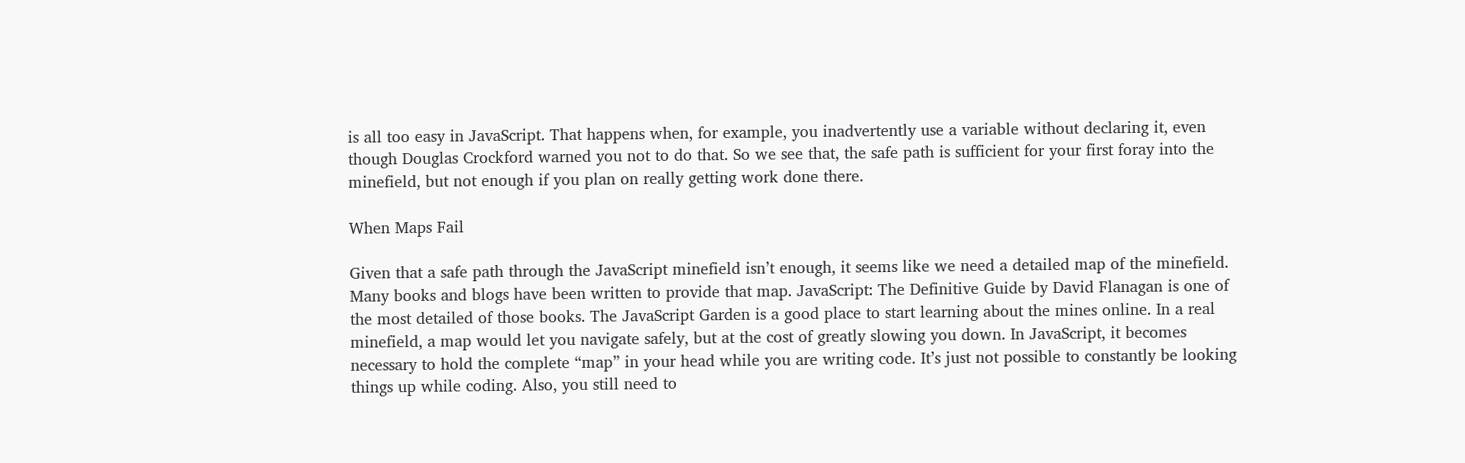is all too easy in JavaScript. That happens when, for example, you inadvertently use a variable without declaring it, even though Douglas Crockford warned you not to do that. So we see that, the safe path is sufficient for your first foray into the minefield, but not enough if you plan on really getting work done there.

When Maps Fail

Given that a safe path through the JavaScript minefield isn’t enough, it seems like we need a detailed map of the minefield. Many books and blogs have been written to provide that map. JavaScript: The Definitive Guide by David Flanagan is one of the most detailed of those books. The JavaScript Garden is a good place to start learning about the mines online. In a real minefield, a map would let you navigate safely, but at the cost of greatly slowing you down. In JavaScript, it becomes necessary to hold the complete “map” in your head while you are writing code. It’s just not possible to constantly be looking things up while coding. Also, you still need to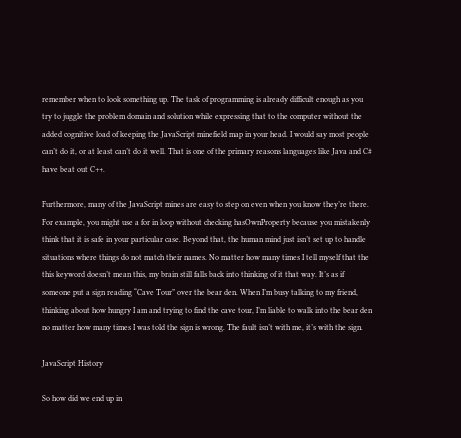remember when to look something up. The task of programming is already difficult enough as you try to juggle the problem domain and solution while expressing that to the computer without the added cognitive load of keeping the JavaScript minefield map in your head. I would say most people can’t do it, or at least can’t do it well. That is one of the primary reasons languages like Java and C# have beat out C++.

Furthermore, many of the JavaScript mines are easy to step on even when you know they’re there. For example, you might use a for in loop without checking hasOwnProperty because you mistakenly think that it is safe in your particular case. Beyond that, the human mind just isn’t set up to handle situations where things do not match their names. No matter how many times I tell myself that the this keyword doesn’t mean this, my brain still falls back into thinking of it that way. It’s as if someone put a sign reading “Cave Tour” over the bear den. When I’m busy talking to my friend, thinking about how hungry I am and trying to find the cave tour, I’m liable to walk into the bear den no matter how many times I was told the sign is wrong. The fault isn’t with me, it’s with the sign.

JavaScript History

So how did we end up in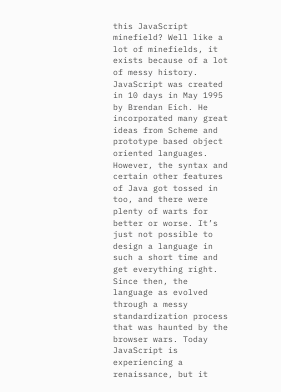this JavaScript minefield? Well like a lot of minefields, it exists because of a lot of messy history. JavaScript was created in 10 days in May 1995 by Brendan Eich. He incorporated many great ideas from Scheme and prototype based object oriented languages. However, the syntax and certain other features of Java got tossed in too, and there were plenty of warts for better or worse. It’s just not possible to design a language in such a short time and get everything right. Since then, the language as evolved through a messy standardization process that was haunted by the browser wars. Today JavaScript is experiencing a renaissance, but it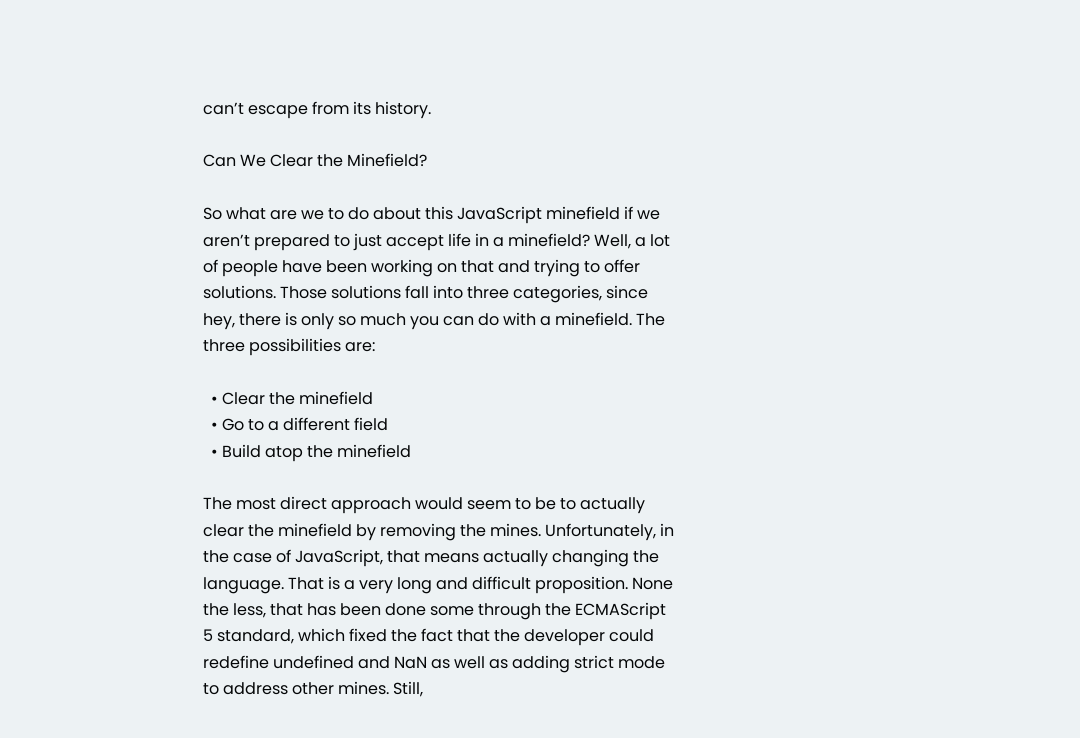can’t escape from its history.

Can We Clear the Minefield?

So what are we to do about this JavaScript minefield if we aren’t prepared to just accept life in a minefield? Well, a lot of people have been working on that and trying to offer solutions. Those solutions fall into three categories, since hey, there is only so much you can do with a minefield. The three possibilities are:

  • Clear the minefield
  • Go to a different field
  • Build atop the minefield

The most direct approach would seem to be to actually clear the minefield by removing the mines. Unfortunately, in the case of JavaScript, that means actually changing the language. That is a very long and difficult proposition. None the less, that has been done some through the ECMAScript 5 standard, which fixed the fact that the developer could redefine undefined and NaN as well as adding strict mode to address other mines. Still,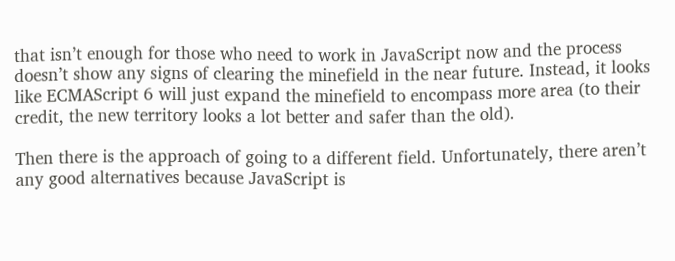that isn’t enough for those who need to work in JavaScript now and the process doesn’t show any signs of clearing the minefield in the near future. Instead, it looks like ECMAScript 6 will just expand the minefield to encompass more area (to their credit, the new territory looks a lot better and safer than the old).

Then there is the approach of going to a different field. Unfortunately, there aren’t any good alternatives because JavaScript is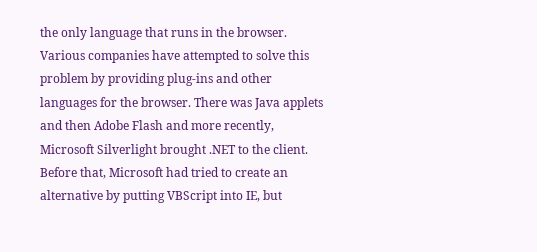the only language that runs in the browser. Various companies have attempted to solve this problem by providing plug-ins and other languages for the browser. There was Java applets and then Adobe Flash and more recently, Microsoft Silverlight brought .NET to the client. Before that, Microsoft had tried to create an alternative by putting VBScript into IE, but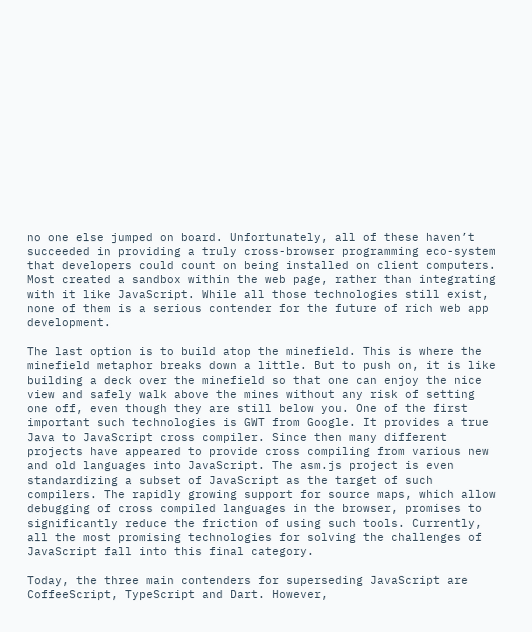no one else jumped on board. Unfortunately, all of these haven’t succeeded in providing a truly cross-browser programming eco-system that developers could count on being installed on client computers. Most created a sandbox within the web page, rather than integrating with it like JavaScript. While all those technologies still exist, none of them is a serious contender for the future of rich web app development.

The last option is to build atop the minefield. This is where the minefield metaphor breaks down a little. But to push on, it is like building a deck over the minefield so that one can enjoy the nice view and safely walk above the mines without any risk of setting one off, even though they are still below you. One of the first important such technologies is GWT from Google. It provides a true Java to JavaScript cross compiler. Since then many different projects have appeared to provide cross compiling from various new and old languages into JavaScript. The asm.js project is even standardizing a subset of JavaScript as the target of such compilers. The rapidly growing support for source maps, which allow debugging of cross compiled languages in the browser, promises to significantly reduce the friction of using such tools. Currently, all the most promising technologies for solving the challenges of JavaScript fall into this final category.

Today, the three main contenders for superseding JavaScript are CoffeeScript, TypeScript and Dart. However,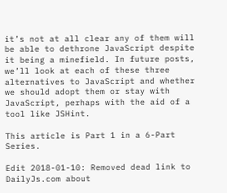it’s not at all clear any of them will be able to dethrone JavaScript despite it being a minefield. In future posts, we’ll look at each of these three alternatives to JavaScript and whether we should adopt them or stay with JavaScript, perhaps with the aid of a tool like JSHint.

This article is Part 1 in a 6-Part Series.

Edit 2018-01-10: Removed dead link to DailyJs.com about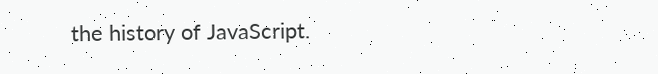the history of JavaScript.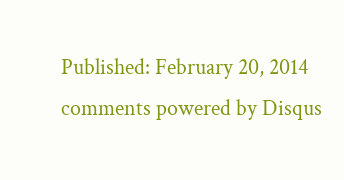Published: February 20, 2014
comments powered by Disqus